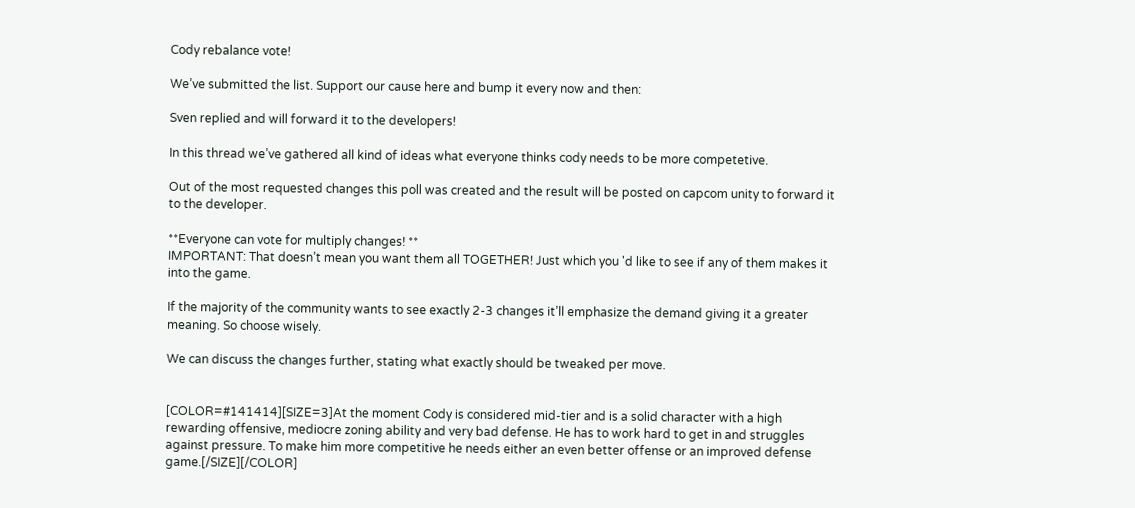Cody rebalance vote!

We’ve submitted the list. Support our cause here and bump it every now and then:

Sven replied and will forward it to the developers!

In this thread we’ve gathered all kind of ideas what everyone thinks cody needs to be more competetive.

Out of the most requested changes this poll was created and the result will be posted on capcom unity to forward it to the developer.

**Everyone can vote for multiply changes! **
IMPORTANT: That doesn’t mean you want them all TOGETHER! Just which you 'd like to see if any of them makes it into the game.

If the majority of the community wants to see exactly 2-3 changes it’ll emphasize the demand giving it a greater meaning. So choose wisely.

We can discuss the changes further, stating what exactly should be tweaked per move.


[COLOR=#141414][SIZE=3]At the moment Cody is considered mid-tier and is a solid character with a high rewarding offensive, mediocre zoning ability and very bad defense. He has to work hard to get in and struggles against pressure. To make him more competitive he needs either an even better offense or an improved defense game.[/SIZE][/COLOR]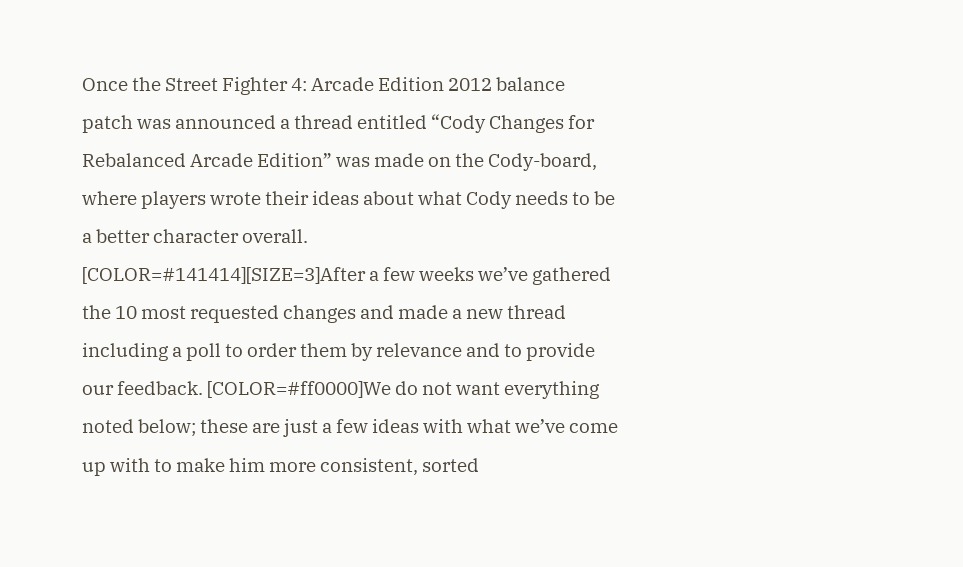Once the Street Fighter 4: Arcade Edition 2012 balance patch was announced a thread entitled “Cody Changes for Rebalanced Arcade Edition” was made on the Cody-board, where players wrote their ideas about what Cody needs to be a better character overall.
[COLOR=#141414][SIZE=3]After a few weeks we’ve gathered the 10 most requested changes and made a new thread including a poll to order them by relevance and to provide our feedback. [COLOR=#ff0000]We do not want everything noted below; these are just a few ideas with what we’ve come up with to make him more consistent, sorted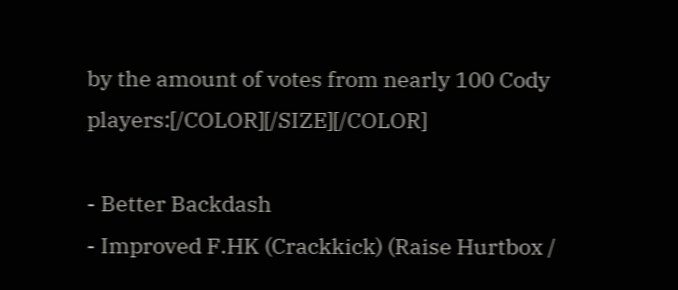by the amount of votes from nearly 100 Cody players:[/COLOR][/SIZE][/COLOR]

- Better Backdash
- Improved F.HK (Crackkick) (Raise Hurtbox /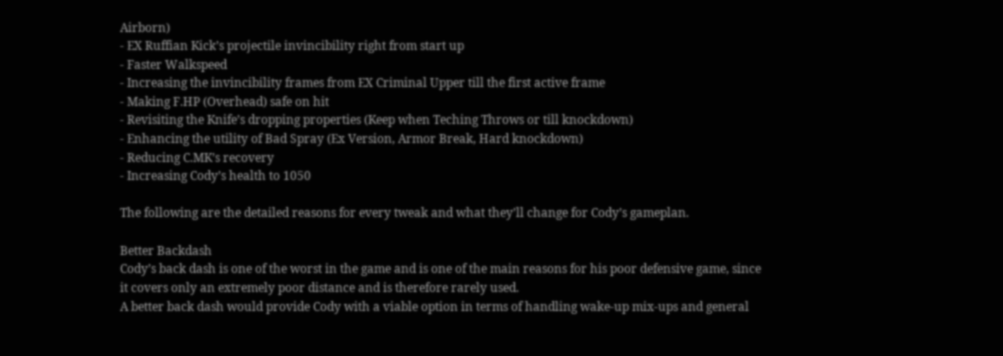Airborn)
- EX Ruffian Kick’s projectile invincibility right from start up
- Faster Walkspeed
- Increasing the invincibility frames from EX Criminal Upper till the first active frame
- Making F.HP (Overhead) safe on hit
- Revisiting the Knife’s dropping properties (Keep when Teching Throws or till knockdown)
- Enhancing the utility of Bad Spray (Ex Version, Armor Break, Hard knockdown)
- Reducing C.MK’s recovery
- Increasing Cody’s health to 1050

The following are the detailed reasons for every tweak and what they’ll change for Cody’s gameplan.

Better Backdash
Cody’s back dash is one of the worst in the game and is one of the main reasons for his poor defensive game, since it covers only an extremely poor distance and is therefore rarely used.
A better back dash would provide Cody with a viable option in terms of handling wake-up mix-ups and general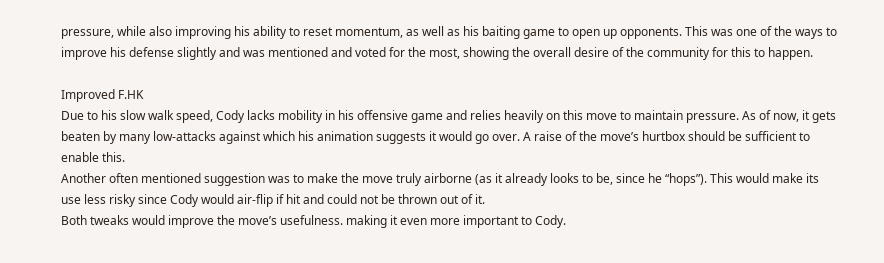pressure, while also improving his ability to reset momentum, as well as his baiting game to open up opponents. This was one of the ways to improve his defense slightly and was mentioned and voted for the most, showing the overall desire of the community for this to happen.

Improved F.HK
Due to his slow walk speed, Cody lacks mobility in his offensive game and relies heavily on this move to maintain pressure. As of now, it gets beaten by many low-attacks against which his animation suggests it would go over. A raise of the move’s hurtbox should be sufficient to enable this.
Another often mentioned suggestion was to make the move truly airborne (as it already looks to be, since he “hops”). This would make its use less risky since Cody would air-flip if hit and could not be thrown out of it.
Both tweaks would improve the move’s usefulness. making it even more important to Cody.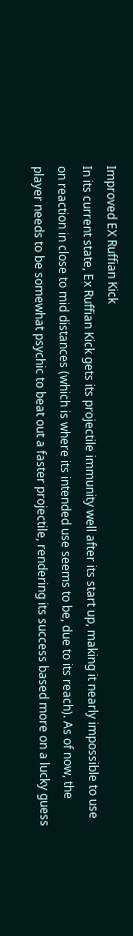Improved EX Ruffian Kick
In its current state, Ex Ruffian Kick gets its projectile immunity well after its start up, making it nearly impossible to use on reaction in close to mid distances (which is where its intended use seems to be, due to its reach). As of now, the player needs to be somewhat psychic to beat out a faster projectile, rendering its success based more on a lucky guess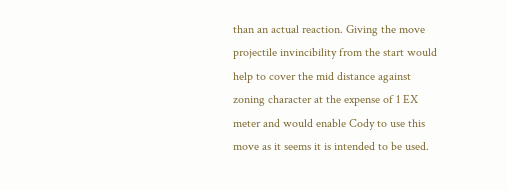than an actual reaction. Giving the move projectile invincibility from the start would help to cover the mid distance against zoning character at the expense of 1 EX meter and would enable Cody to use this move as it seems it is intended to be used.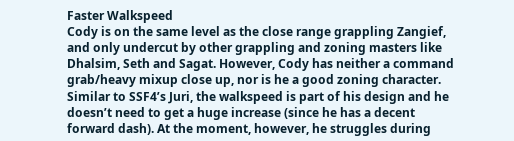Faster Walkspeed
Cody is on the same level as the close range grappling Zangief, and only undercut by other grappling and zoning masters like Dhalsim, Seth and Sagat. However, Cody has neither a command grab/heavy mixup close up, nor is he a good zoning character. Similar to SSF4’s Juri, the walkspeed is part of his design and he doesn’t need to get a huge increase (since he has a decent forward dash). At the moment, however, he struggles during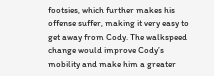footsies, which further makes his offense suffer, making it very easy to get away from Cody. The walkspeed change would improve Cody’s mobility and make him a greater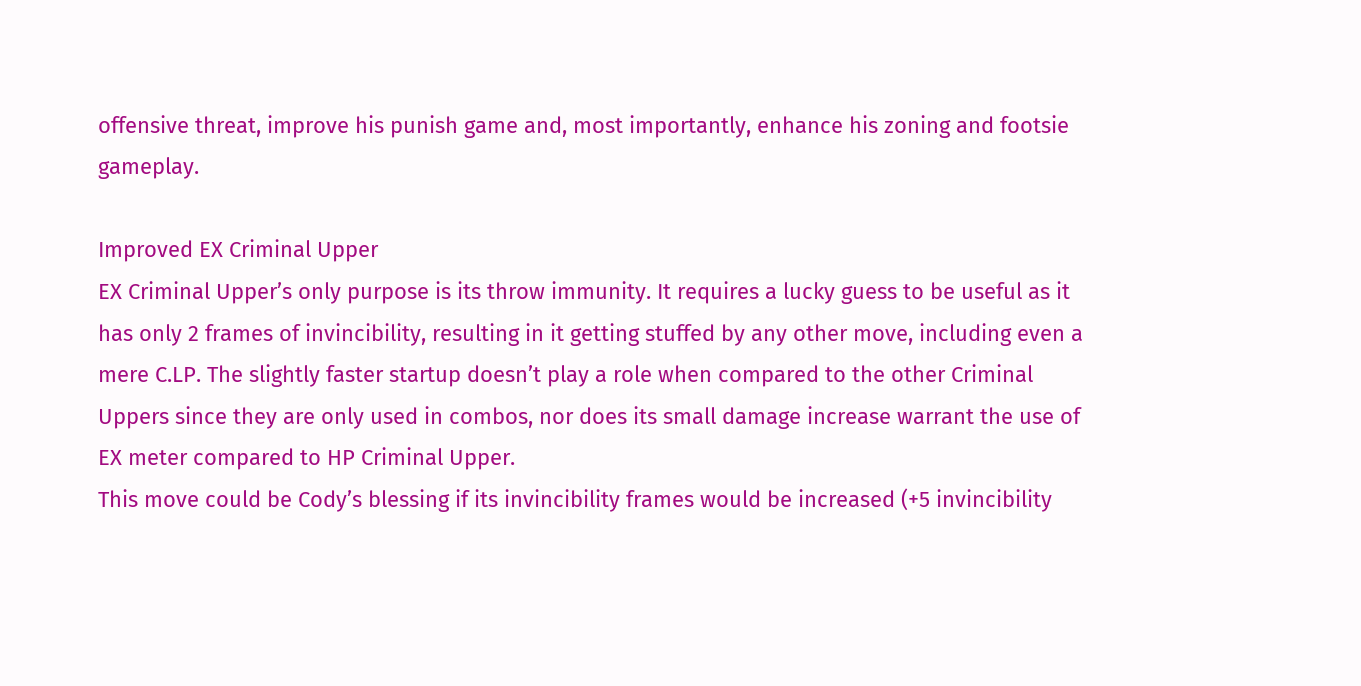offensive threat, improve his punish game and, most importantly, enhance his zoning and footsie gameplay.

Improved EX Criminal Upper
EX Criminal Upper’s only purpose is its throw immunity. It requires a lucky guess to be useful as it has only 2 frames of invincibility, resulting in it getting stuffed by any other move, including even a mere C.LP. The slightly faster startup doesn’t play a role when compared to the other Criminal Uppers since they are only used in combos, nor does its small damage increase warrant the use of EX meter compared to HP Criminal Upper.
This move could be Cody’s blessing if its invincibility frames would be increased (+5 invincibility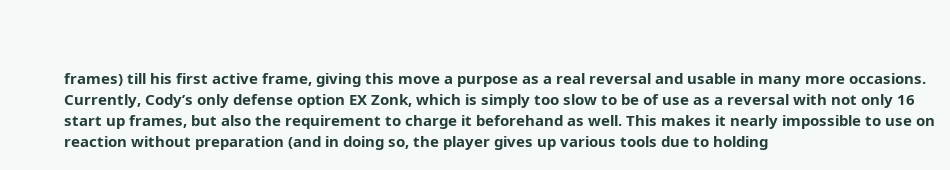frames) till his first active frame, giving this move a purpose as a real reversal and usable in many more occasions. Currently, Cody’s only defense option EX Zonk, which is simply too slow to be of use as a reversal with not only 16 start up frames, but also the requirement to charge it beforehand as well. This makes it nearly impossible to use on reaction without preparation (and in doing so, the player gives up various tools due to holding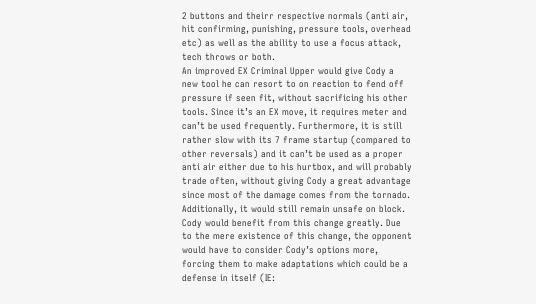2 buttons and theirr respective normals (anti air, hit confirming, punishing, pressure tools, overhead etc) as well as the ability to use a focus attack, tech throws or both.
An improved EX Criminal Upper would give Cody a new tool he can resort to on reaction to fend off pressure if seen fit, without sacrificing his other tools. Since it’s an EX move, it requires meter and can’t be used frequently. Furthermore, it is still rather slow with its 7 frame startup (compared to other reversals) and it can’t be used as a proper anti air either due to his hurtbox, and will probably trade often, without giving Cody a great advantage since most of the damage comes from the tornado. Additionally, it would still remain unsafe on block.
Cody would benefit from this change greatly. Due to the mere existence of this change, the opponent would have to consider Cody’s options more, forcing them to make adaptations which could be a defense in itself (IE: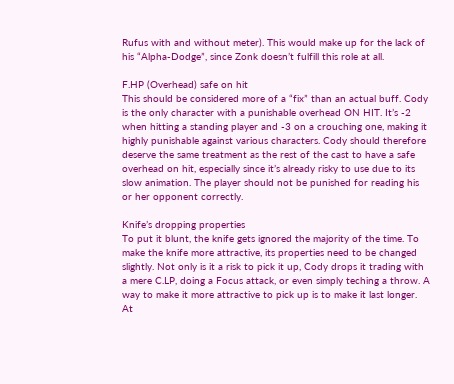Rufus with and without meter). This would make up for the lack of his “Alpha-Dodge”, since Zonk doesn’t fulfill this role at all.

F.HP (Overhead) safe on hit
This should be considered more of a “fix” than an actual buff. Cody is the only character with a punishable overhead ON HIT. It’s -2 when hitting a standing player and -3 on a crouching one, making it highly punishable against various characters. Cody should therefore deserve the same treatment as the rest of the cast to have a safe overhead on hit, especially since it’s already risky to use due to its slow animation. The player should not be punished for reading his or her opponent correctly.

Knife’s dropping properties
To put it blunt, the knife gets ignored the majority of the time. To make the knife more attractive, its properties need to be changed slightly. Not only is it a risk to pick it up, Cody drops it trading with a mere C.LP, doing a Focus attack, or even simply teching a throw. A way to make it more attractive to pick up is to make it last longer. At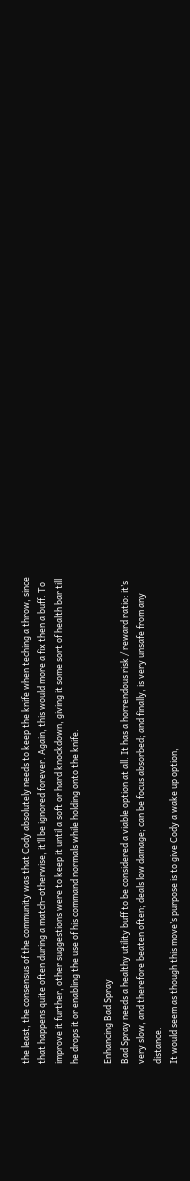the least, the consensus of the community was that Cody absolutely needs to keep the knife when teching a throw, since that happens quite often during a match–otherwise, it’ll be ignored forever. Again, this would more a fix then a buff. To improve it further, other suggestions were to keep it until a soft or hard knockdown, giving it some sort of health bar till he drops it or enabling the use of his command normals while holding onto the knife.

Enhancing Bad Spray
Bad Spray needs a healthy utility buff to be considered a viable option at all. It has a horrendous risk / reward ratio: it’s very slow, and therefore beaten often; deals low damage; can be focus absorbed; and finally, is very unsafe from any distance.
It would seem as though this move’s purpose is to give Cody a wake up option,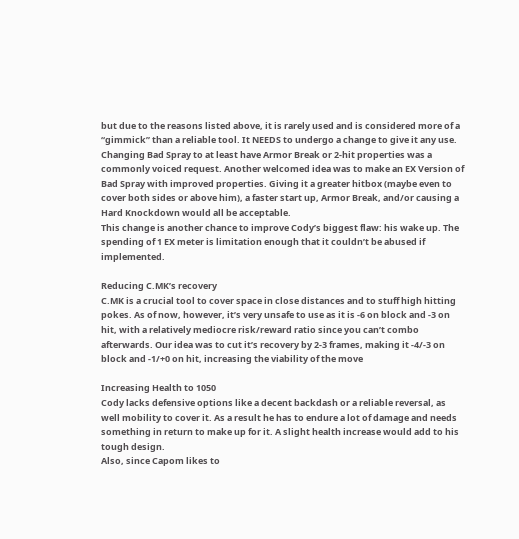but due to the reasons listed above, it is rarely used and is considered more of a “gimmick” than a reliable tool. It NEEDS to undergo a change to give it any use. Changing Bad Spray to at least have Armor Break or 2-hit properties was a commonly voiced request. Another welcomed idea was to make an EX Version of Bad Spray with improved properties. Giving it a greater hitbox (maybe even to cover both sides or above him), a faster start up, Armor Break, and/or causing a Hard Knockdown would all be acceptable.
This change is another chance to improve Cody’s biggest flaw: his wake up. The spending of 1 EX meter is limitation enough that it couldn’t be abused if implemented.

Reducing C.MK’s recovery
C.MK is a crucial tool to cover space in close distances and to stuff high hitting pokes. As of now, however, it’s very unsafe to use as it is -6 on block and -3 on hit, with a relatively mediocre risk/reward ratio since you can’t combo afterwards. Our idea was to cut it’s recovery by 2-3 frames, making it -4/-3 on block and -1/+0 on hit, increasing the viability of the move

Increasing Health to 1050
Cody lacks defensive options like a decent backdash or a reliable reversal, as well mobility to cover it. As a result he has to endure a lot of damage and needs something in return to make up for it. A slight health increase would add to his tough design.
Also, since Capom likes to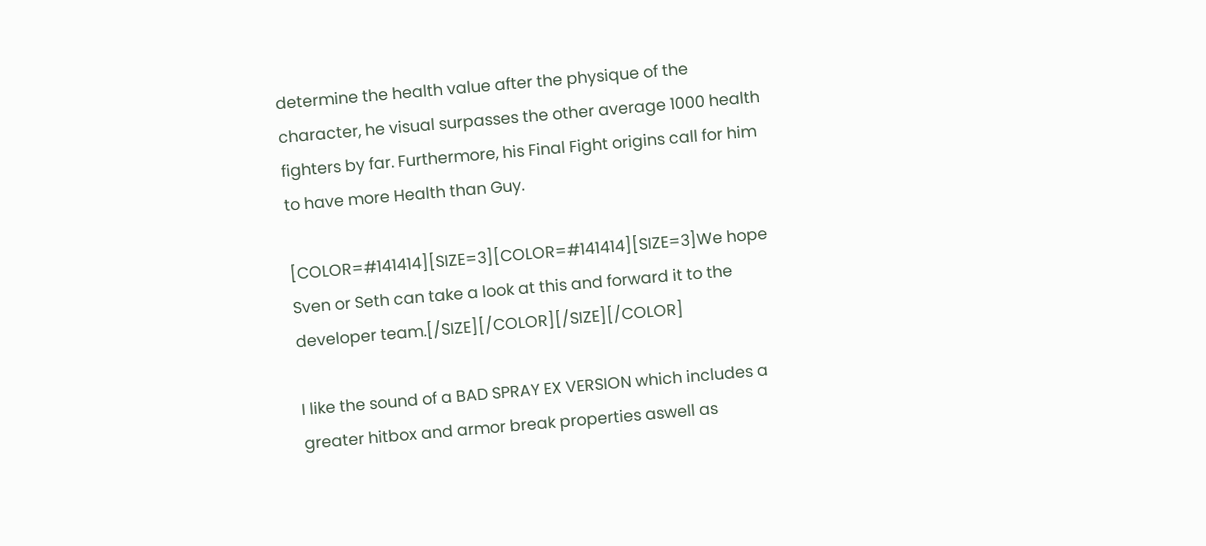determine the health value after the physique of the character, he visual surpasses the other average 1000 health fighters by far. Furthermore, his Final Fight origins call for him to have more Health than Guy.

[COLOR=#141414][SIZE=3][COLOR=#141414][SIZE=3]We hope Sven or Seth can take a look at this and forward it to the developer team.[/SIZE][/COLOR][/SIZE][/COLOR]

I like the sound of a BAD SPRAY EX VERSION which includes a greater hitbox and armor break properties aswell as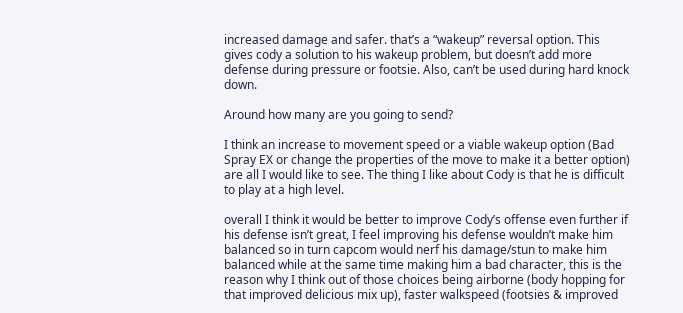increased damage and safer. that’s a “wakeup” reversal option. This gives cody a solution to his wakeup problem, but doesn’t add more defense during pressure or footsie. Also, can’t be used during hard knock down.

Around how many are you going to send?

I think an increase to movement speed or a viable wakeup option (Bad Spray EX or change the properties of the move to make it a better option) are all I would like to see. The thing I like about Cody is that he is difficult to play at a high level.

overall I think it would be better to improve Cody’s offense even further if his defense isn’t great, I feel improving his defense wouldn’t make him balanced so in turn capcom would nerf his damage/stun to make him balanced while at the same time making him a bad character, this is the reason why I think out of those choices being airborne (body hopping for that improved delicious mix up), faster walkspeed (footsies & improved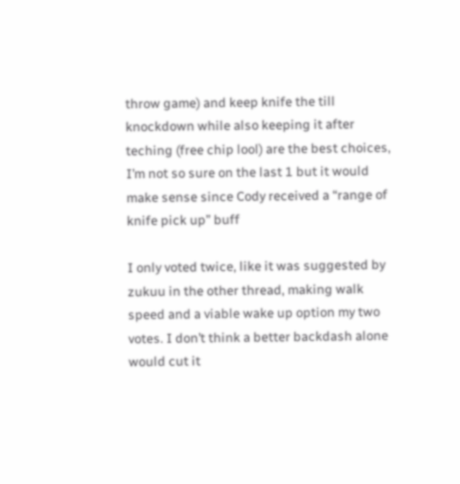throw game) and keep knife the till knockdown while also keeping it after teching (free chip lool) are the best choices, I’m not so sure on the last 1 but it would make sense since Cody received a “range of knife pick up” buff

I only voted twice, like it was suggested by zukuu in the other thread, making walk speed and a viable wake up option my two votes. I don’t think a better backdash alone would cut it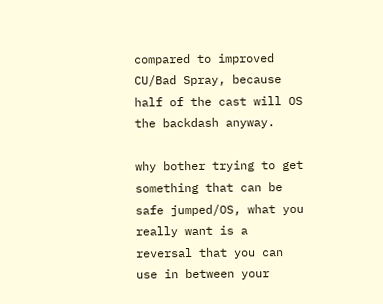compared to improved CU/Bad Spray, because half of the cast will OS the backdash anyway.

why bother trying to get something that can be safe jumped/OS, what you really want is a reversal that you can use in between your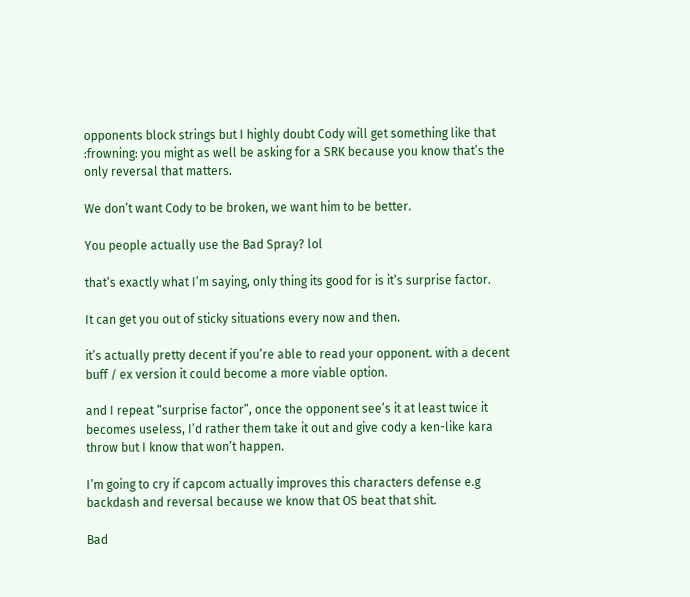opponents block strings but I highly doubt Cody will get something like that :frowning: you might as well be asking for a SRK because you know that’s the only reversal that matters.

We don’t want Cody to be broken, we want him to be better.

You people actually use the Bad Spray? lol

that’s exactly what I’m saying, only thing its good for is it’s surprise factor.

It can get you out of sticky situations every now and then.

it’s actually pretty decent if you’re able to read your opponent. with a decent buff / ex version it could become a more viable option.

and I repeat “surprise factor”, once the opponent see’s it at least twice it becomes useless, I’d rather them take it out and give cody a ken-like kara throw but I know that won’t happen.

I’m going to cry if capcom actually improves this characters defense e.g backdash and reversal because we know that OS beat that shit.

Bad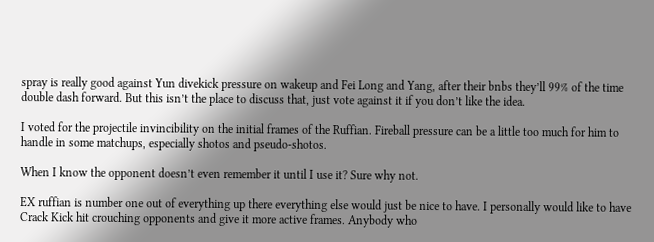spray is really good against Yun divekick pressure on wakeup and Fei Long and Yang, after their bnbs they’ll 99% of the time double dash forward. But this isn’t the place to discuss that, just vote against it if you don’t like the idea.

I voted for the projectile invincibility on the initial frames of the Ruffian. Fireball pressure can be a little too much for him to handle in some matchups, especially shotos and pseudo-shotos.

When I know the opponent doesn’t even remember it until I use it? Sure why not.

EX ruffian is number one out of everything up there everything else would just be nice to have. I personally would like to have Crack Kick hit crouching opponents and give it more active frames. Anybody who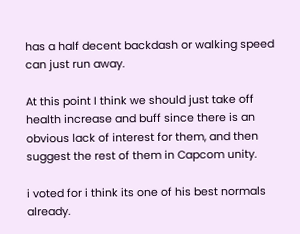has a half decent backdash or walking speed can just run away.

At this point I think we should just take off health increase and buff since there is an obvious lack of interest for them, and then suggest the rest of them in Capcom unity.

i voted for i think its one of his best normals already.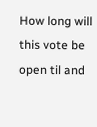How long will this vote be open til and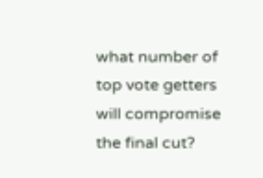what number of top vote getters will compromise the final cut?